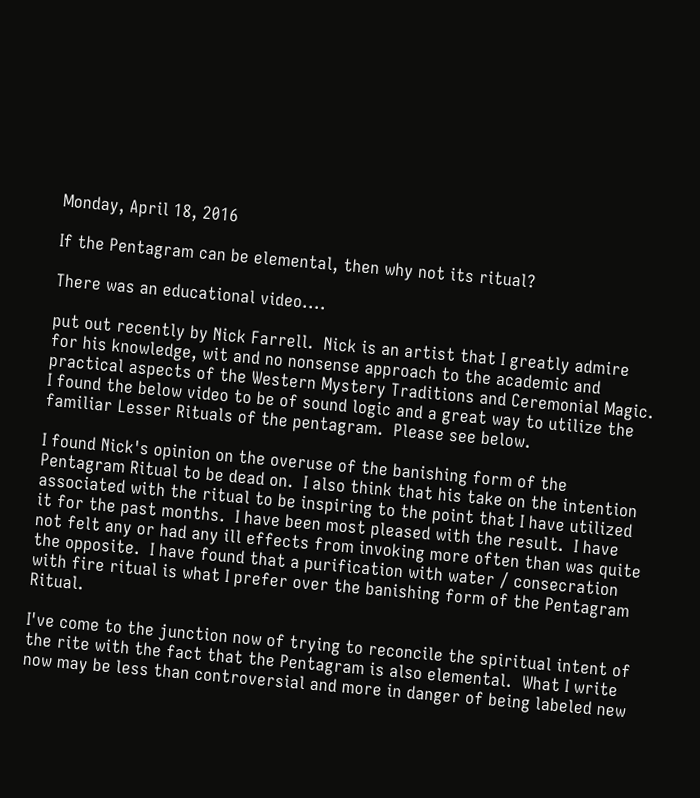Monday, April 18, 2016

If the Pentagram can be elemental, then why not its ritual?

There was an educational video....

put out recently by Nick Farrell.  Nick is an artist that I greatly admire for his knowledge, wit and no nonsense approach to the academic and practical aspects of the Western Mystery Traditions and Ceremonial Magic.   I found the below video to be of sound logic and a great way to utilize the familiar Lesser Rituals of the pentagram.  Please see below.

I found Nick's opinion on the overuse of the banishing form of the Pentagram Ritual to be dead on.  I also think that his take on the intention associated with the ritual to be inspiring to the point that I have utilized it for the past months.  I have been most pleased with the result.  I have not felt any or had any ill effects from invoking more often than was quite the opposite.  I have found that a purification with water / consecration with fire ritual is what I prefer over the banishing form of the Pentagram Ritual.

I've come to the junction now of trying to reconcile the spiritual intent of the rite with the fact that the Pentagram is also elemental.  What I write now may be less than controversial and more in danger of being labeled new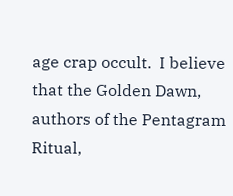age crap occult.  I believe that the Golden Dawn, authors of the Pentagram Ritual,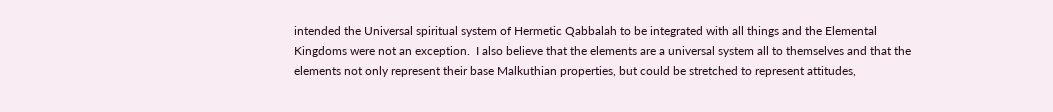intended the Universal spiritual system of Hermetic Qabbalah to be integrated with all things and the Elemental Kingdoms were not an exception.  I also believe that the elements are a universal system all to themselves and that the elements not only represent their base Malkuthian properties, but could be stretched to represent attitudes,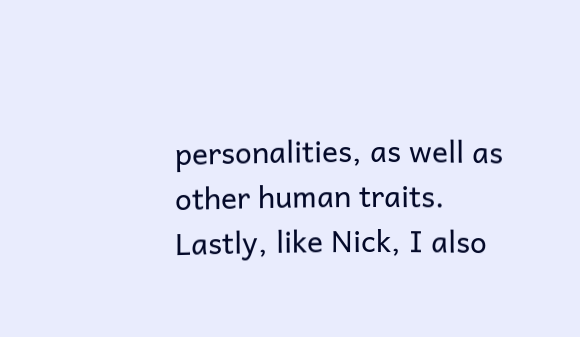personalities, as well as other human traits.  Lastly, like Nick, I also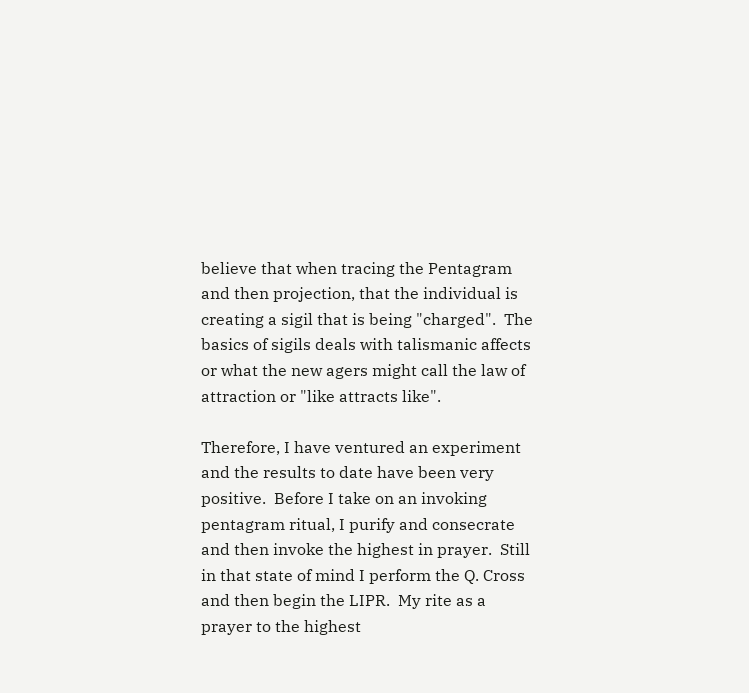believe that when tracing the Pentagram and then projection, that the individual is creating a sigil that is being "charged".  The basics of sigils deals with talismanic affects or what the new agers might call the law of attraction or "like attracts like".

Therefore, I have ventured an experiment and the results to date have been very positive.  Before I take on an invoking pentagram ritual, I purify and consecrate and then invoke the highest in prayer.  Still in that state of mind I perform the Q. Cross and then begin the LIPR.  My rite as a prayer to the highest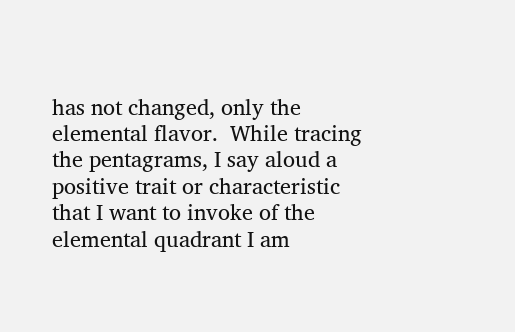has not changed, only the elemental flavor.  While tracing the pentagrams, I say aloud a positive trait or characteristic that I want to invoke of the elemental quadrant I am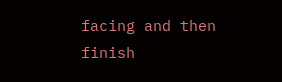facing and then finish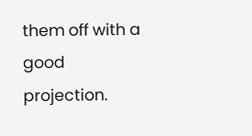them off with a good projection.